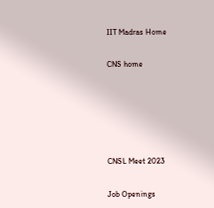IIT Madras Home


CNS home








CNSL Meet 2023


Job Openings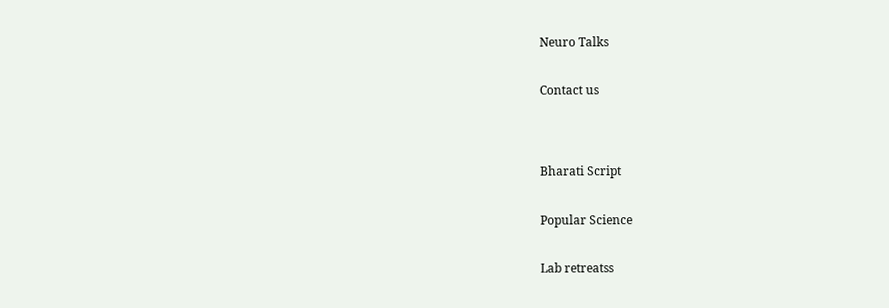Neuro Talks


Contact us




Bharati Script


Popular Science


Lab retreatss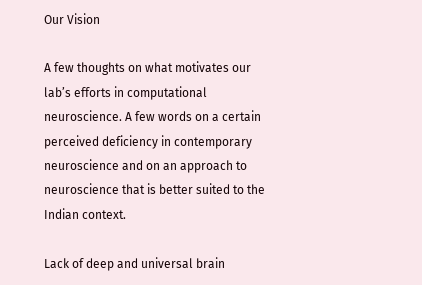Our Vision

A few thoughts on what motivates our lab’s efforts in computational neuroscience. A few words on a certain perceived deficiency in contemporary neuroscience and on an approach to neuroscience that is better suited to the Indian context.

Lack of deep and universal brain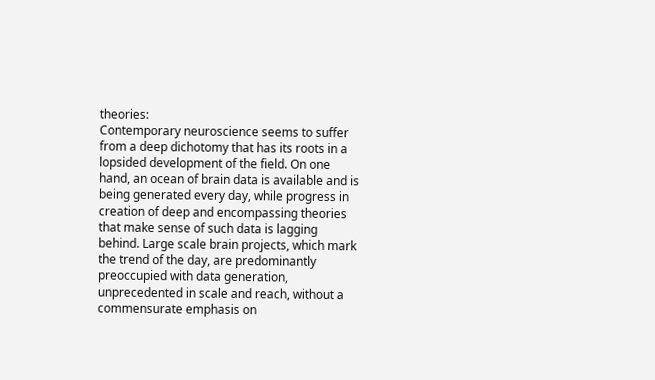theories:
Contemporary neuroscience seems to suffer from a deep dichotomy that has its roots in a lopsided development of the field. On one hand, an ocean of brain data is available and is being generated every day, while progress in creation of deep and encompassing theories that make sense of such data is lagging behind. Large scale brain projects, which mark the trend of the day, are predominantly preoccupied with data generation, unprecedented in scale and reach, without a commensurate emphasis on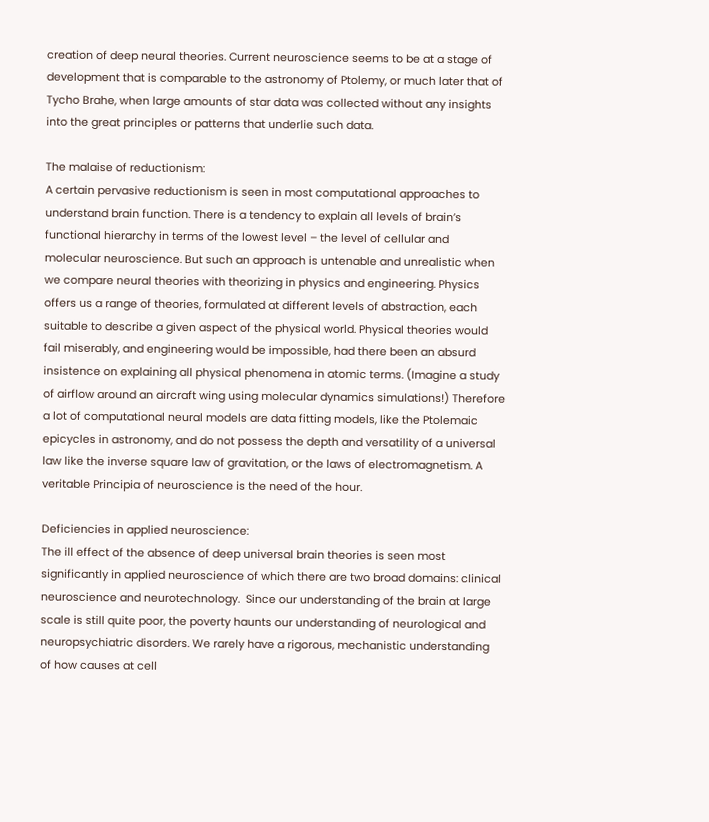creation of deep neural theories. Current neuroscience seems to be at a stage of development that is comparable to the astronomy of Ptolemy, or much later that of Tycho Brahe, when large amounts of star data was collected without any insights into the great principles or patterns that underlie such data.

The malaise of reductionism:
A certain pervasive reductionism is seen in most computational approaches to understand brain function. There is a tendency to explain all levels of brain’s functional hierarchy in terms of the lowest level – the level of cellular and molecular neuroscience. But such an approach is untenable and unrealistic when we compare neural theories with theorizing in physics and engineering. Physics offers us a range of theories, formulated at different levels of abstraction, each suitable to describe a given aspect of the physical world. Physical theories would fail miserably, and engineering would be impossible, had there been an absurd insistence on explaining all physical phenomena in atomic terms. (Imagine a study of airflow around an aircraft wing using molecular dynamics simulations!) Therefore a lot of computational neural models are data fitting models, like the Ptolemaic epicycles in astronomy, and do not possess the depth and versatility of a universal law like the inverse square law of gravitation, or the laws of electromagnetism. A veritable Principia of neuroscience is the need of the hour.

Deficiencies in applied neuroscience:
The ill effect of the absence of deep universal brain theories is seen most significantly in applied neuroscience of which there are two broad domains: clinical neuroscience and neurotechnology.  Since our understanding of the brain at large scale is still quite poor, the poverty haunts our understanding of neurological and neuropsychiatric disorders. We rarely have a rigorous, mechanistic understanding of how causes at cell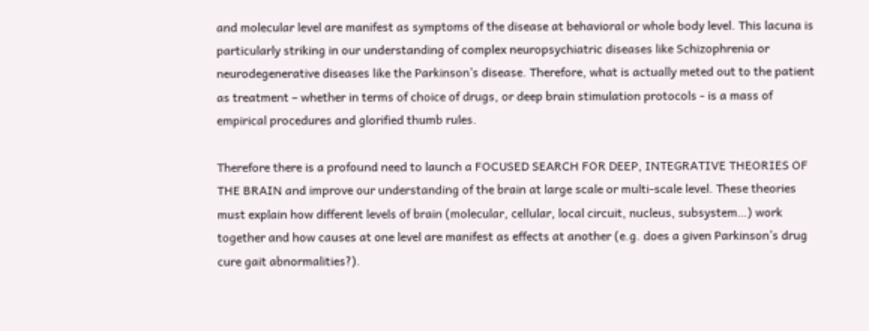and molecular level are manifest as symptoms of the disease at behavioral or whole body level. This lacuna is particularly striking in our understanding of complex neuropsychiatric diseases like Schizophrenia or neurodegenerative diseases like the Parkinson’s disease. Therefore, what is actually meted out to the patient as treatment – whether in terms of choice of drugs, or deep brain stimulation protocols - is a mass of empirical procedures and glorified thumb rules.

Therefore there is a profound need to launch a FOCUSED SEARCH FOR DEEP, INTEGRATIVE THEORIES OF THE BRAIN and improve our understanding of the brain at large scale or multi-scale level. These theories must explain how different levels of brain (molecular, cellular, local circuit, nucleus, subsystem…) work together and how causes at one level are manifest as effects at another (e.g. does a given Parkinson’s drug cure gait abnormalities?).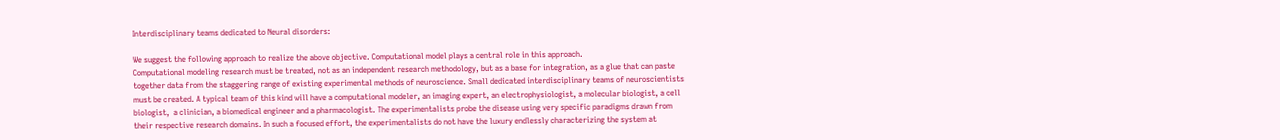Interdisciplinary teams dedicated to Neural disorders:

We suggest the following approach to realize the above objective. Computational model plays a central role in this approach.
Computational modeling research must be treated, not as an independent research methodology, but as a base for integration, as a glue that can paste together data from the staggering range of existing experimental methods of neuroscience. Small dedicated interdisciplinary teams of neuroscientists must be created. A typical team of this kind will have a computational modeler, an imaging expert, an electrophysiologist, a molecular biologist, a cell biologist,  a clinician, a biomedical engineer and a pharmacologist. The experimentalists probe the disease using very specific paradigms drawn from their respective research domains. In such a focused effort, the experimentalists do not have the luxury endlessly characterizing the system at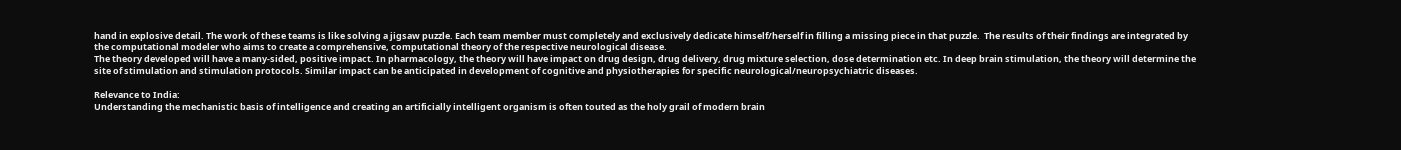hand in explosive detail. The work of these teams is like solving a jigsaw puzzle. Each team member must completely and exclusively dedicate himself/herself in filling a missing piece in that puzzle.  The results of their findings are integrated by the computational modeler who aims to create a comprehensive, computational theory of the respective neurological disease.
The theory developed will have a many-sided, positive impact. In pharmacology, the theory will have impact on drug design, drug delivery, drug mixture selection, dose determination etc. In deep brain stimulation, the theory will determine the site of stimulation and stimulation protocols. Similar impact can be anticipated in development of cognitive and physiotherapies for specific neurological/neuropsychiatric diseases.

Relevance to India:
Understanding the mechanistic basis of intelligence and creating an artificially intelligent organism is often touted as the holy grail of modern brain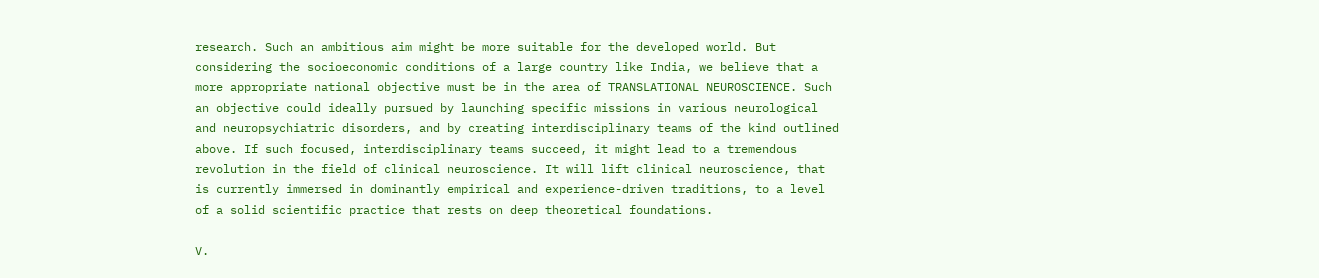research. Such an ambitious aim might be more suitable for the developed world. But considering the socioeconomic conditions of a large country like India, we believe that a more appropriate national objective must be in the area of TRANSLATIONAL NEUROSCIENCE. Such an objective could ideally pursued by launching specific missions in various neurological and neuropsychiatric disorders, and by creating interdisciplinary teams of the kind outlined above. If such focused, interdisciplinary teams succeed, it might lead to a tremendous revolution in the field of clinical neuroscience. It will lift clinical neuroscience, that is currently immersed in dominantly empirical and experience-driven traditions, to a level of a solid scientific practice that rests on deep theoretical foundations.

V.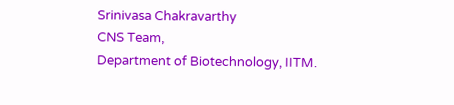Srinivasa Chakravarthy
CNS Team,
Department of Biotechnology, IITM.